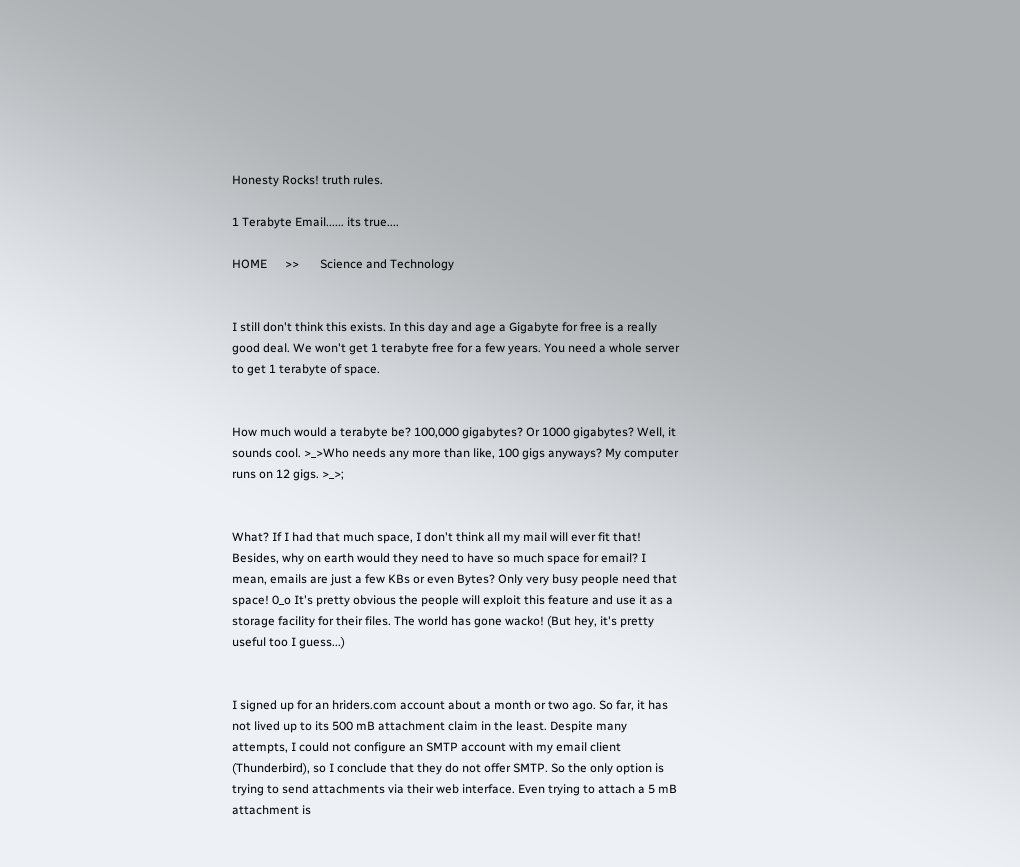Honesty Rocks! truth rules.

1 Terabyte Email...... its true....

HOME      >>       Science and Technology


I still don't think this exists. In this day and age a Gigabyte for free is a really good deal. We won't get 1 terabyte free for a few years. You need a whole server to get 1 terabyte of space.


How much would a terabyte be? 100,000 gigabytes? Or 1000 gigabytes? Well, it sounds cool. >_>Who needs any more than like, 100 gigs anyways? My computer runs on 12 gigs. >_>;


What? If I had that much space, I don't think all my mail will ever fit that! Besides, why on earth would they need to have so much space for email? I mean, emails are just a few KBs or even Bytes? Only very busy people need that space! 0_o It's pretty obvious the people will exploit this feature and use it as a storage facility for their files. The world has gone wacko! (But hey, it's pretty useful too I guess...)


I signed up for an hriders.com account about a month or two ago. So far, it has not lived up to its 500 mB attachment claim in the least. Despite many attempts, I could not configure an SMTP account with my email client (Thunderbird), so I conclude that they do not offer SMTP. So the only option is trying to send attachments via their web interface. Even trying to attach a 5 mB attachment is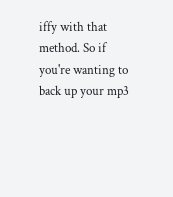iffy with that method. So if you're wanting to back up your mp3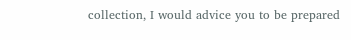collection, I would advice you to be prepared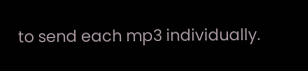to send each mp3 individually.